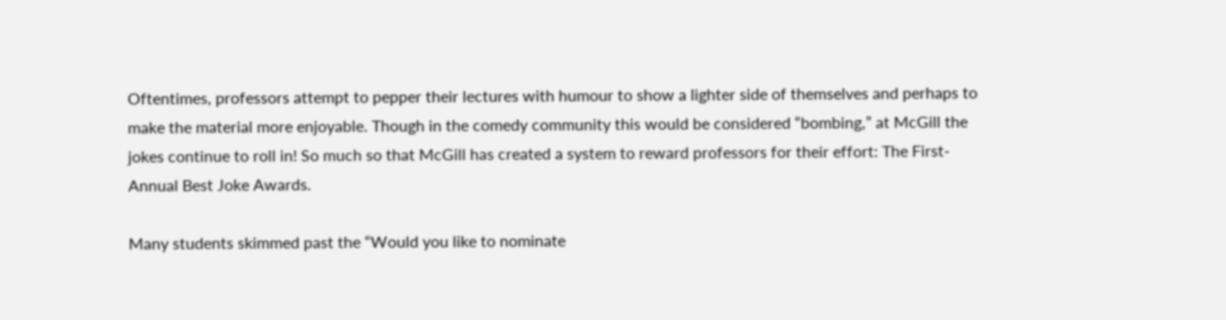Oftentimes, professors attempt to pepper their lectures with humour to show a lighter side of themselves and perhaps to make the material more enjoyable. Though in the comedy community this would be considered “bombing,” at McGill the jokes continue to roll in! So much so that McGill has created a system to reward professors for their effort: The First-Annual Best Joke Awards.

Many students skimmed past the “Would you like to nominate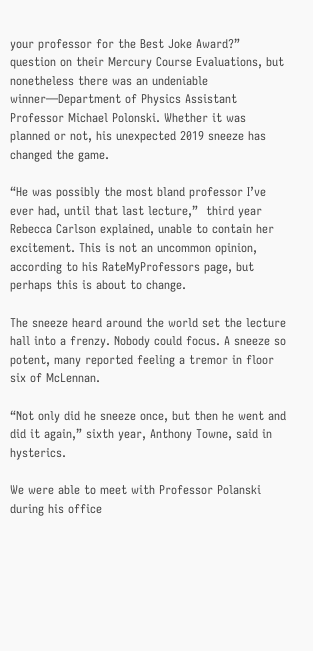your professor for the Best Joke Award?” question on their Mercury Course Evaluations, but nonetheless there was an undeniable winner—Department of Physics Assistant Professor Michael Polonski. Whether it was planned or not, his unexpected 2019 sneeze has changed the game.

“He was possibly the most bland professor I’ve ever had, until that last lecture,”  third year Rebecca Carlson explained, unable to contain her excitement. This is not an uncommon opinion, according to his RateMyProfessors page, but perhaps this is about to change.

The sneeze heard around the world set the lecture hall into a frenzy. Nobody could focus. A sneeze so potent, many reported feeling a tremor in floor six of McLennan.

“Not only did he sneeze once, but then he went and did it again,” sixth year, Anthony Towne, said in hysterics.

We were able to meet with Professor Polanski during his office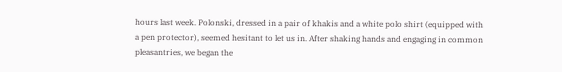hours last week. Polonski, dressed in a pair of khakis and a white polo shirt (equipped with a pen protector), seemed hesitant to let us in. After shaking hands and engaging in common pleasantries, we began the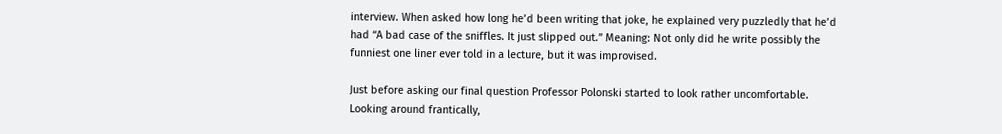interview. When asked how long he’d been writing that joke, he explained very puzzledly that he’d had “A bad case of the sniffles. It just slipped out.” Meaning: Not only did he write possibly the funniest one liner ever told in a lecture, but it was improvised.

Just before asking our final question Professor Polonski started to look rather uncomfortable.  Looking around frantically,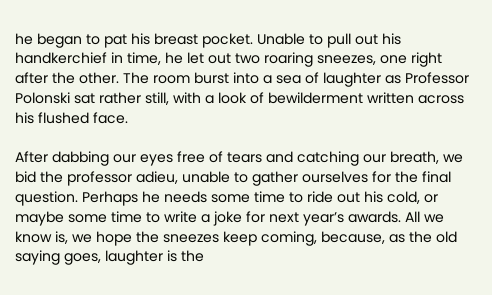he began to pat his breast pocket. Unable to pull out his handkerchief in time, he let out two roaring sneezes, one right after the other. The room burst into a sea of laughter as Professor Polonski sat rather still, with a look of bewilderment written across his flushed face.

After dabbing our eyes free of tears and catching our breath, we bid the professor adieu, unable to gather ourselves for the final question. Perhaps he needs some time to ride out his cold, or maybe some time to write a joke for next year’s awards. All we know is, we hope the sneezes keep coming, because, as the old saying goes, laughter is the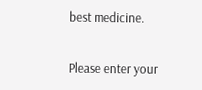best medicine.


Please enter your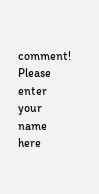comment!
Please enter your name here